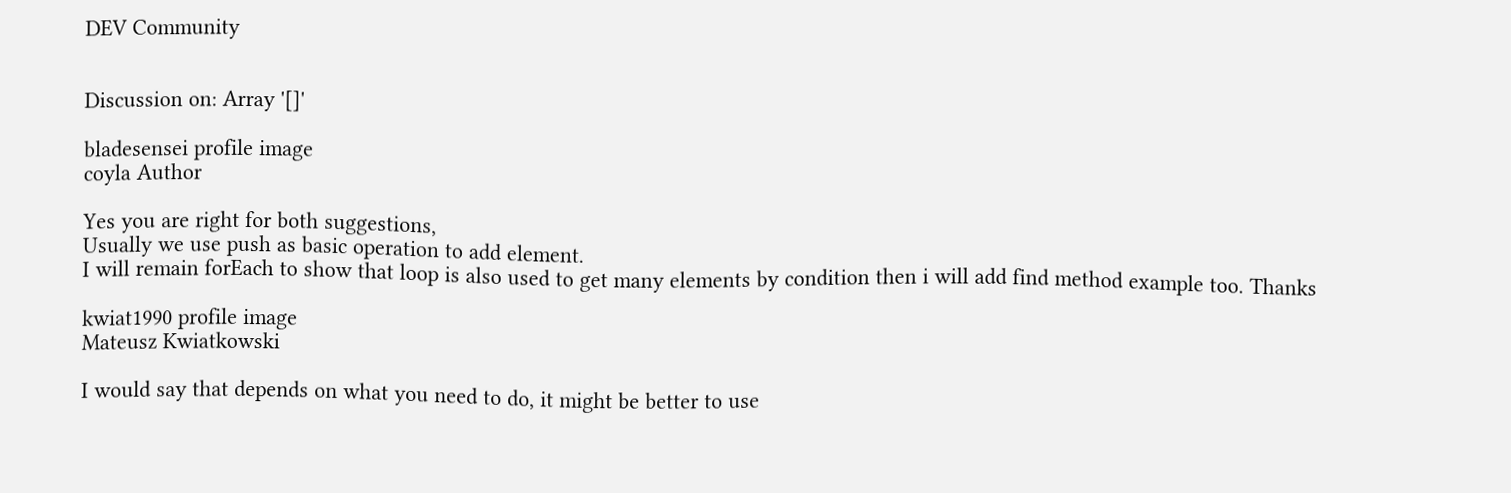DEV Community


Discussion on: Array '[]'

bladesensei profile image
coyla Author

Yes you are right for both suggestions,
Usually we use push as basic operation to add element.
I will remain forEach to show that loop is also used to get many elements by condition then i will add find method example too. Thanks

kwiat1990 profile image
Mateusz Kwiatkowski

I would say that depends on what you need to do, it might be better to use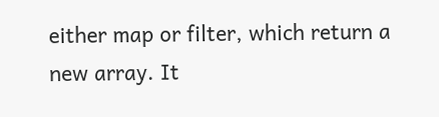either map or filter, which return a new array. It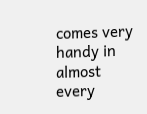comes very handy in almost every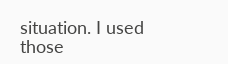situation. I used those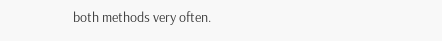both methods very often.